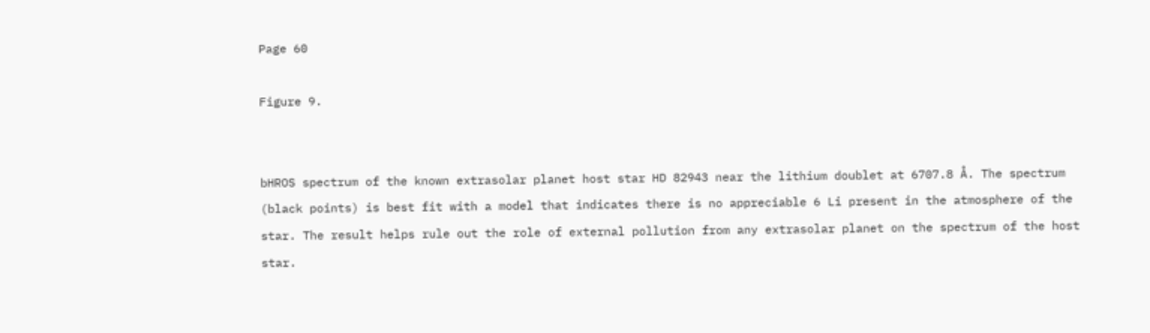Page 60

Figure 9.


bHROS spectrum of the known extrasolar planet host star HD 82943 near the lithium doublet at 6707.8 Å. The spectrum (black points) is best fit with a model that indicates there is no appreciable 6 Li present in the atmosphere of the star. The result helps rule out the role of external pollution from any extrasolar planet on the spectrum of the host star.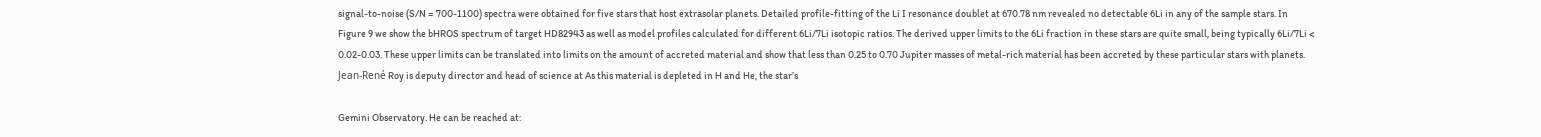signal-to-noise (S/N = 700-1100) spectra were obtained for five stars that host extrasolar planets. Detailed profile-fitting of the Li I resonance doublet at 670.78 nm revealed no detectable 6Li in any of the sample stars. In Figure 9 we show the bHROS spectrum of target HD82943 as well as model profiles calculated for different 6Li/7Li isotopic ratios. The derived upper limits to the 6Li fraction in these stars are quite small, being typically 6Li/7Li < 0.02-0.03. These upper limits can be translated into limits on the amount of accreted material and show that less than 0.25 to 0.70 Jupiter masses of metal-rich material has been accreted by these particular stars with planets. Jean-René Roy is deputy director and head of science at As this material is depleted in H and He, the star’s

Gemini Observatory. He can be reached at: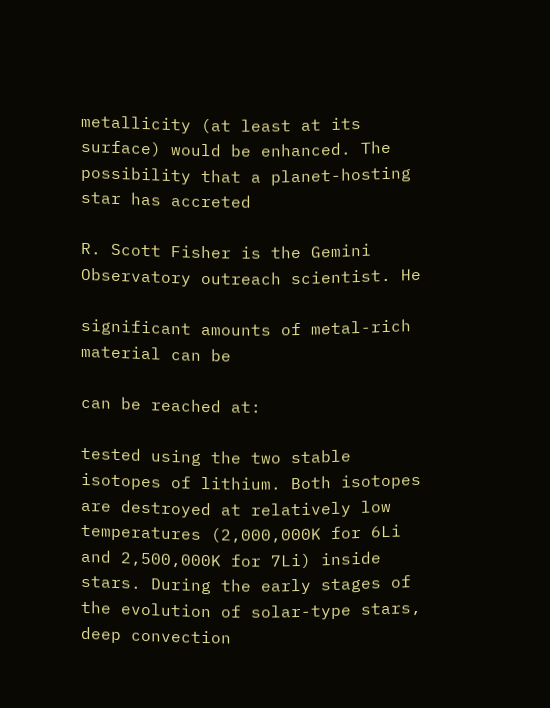metallicity (at least at its surface) would be enhanced. The possibility that a planet-hosting star has accreted

R. Scott Fisher is the Gemini Observatory outreach scientist. He

significant amounts of metal-rich material can be

can be reached at:

tested using the two stable isotopes of lithium. Both isotopes are destroyed at relatively low temperatures (2,000,000K for 6Li and 2,500,000K for 7Li) inside stars. During the early stages of the evolution of solar-type stars, deep convection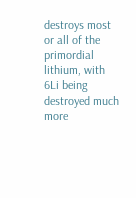destroys most or all of the primordial lithium, with 6Li being destroyed much more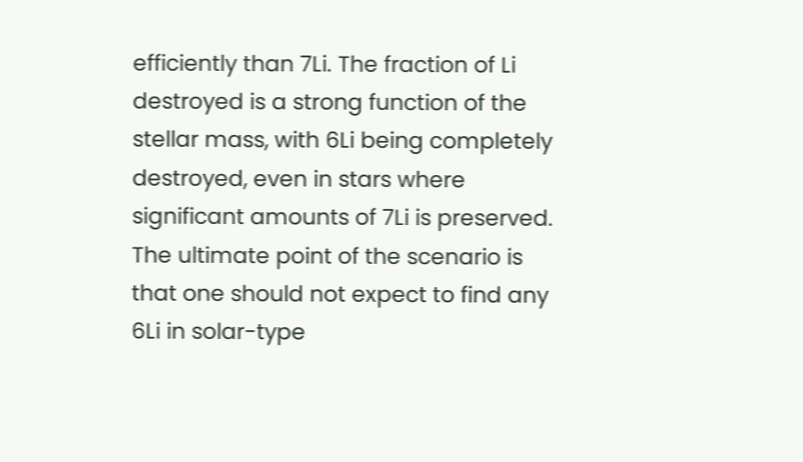efficiently than 7Li. The fraction of Li destroyed is a strong function of the stellar mass, with 6Li being completely destroyed, even in stars where significant amounts of 7Li is preserved. The ultimate point of the scenario is that one should not expect to find any 6Li in solar-type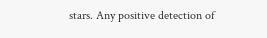stars. Any positive detection of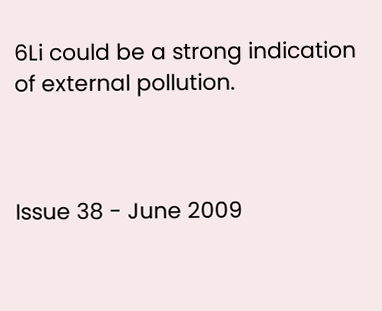6Li could be a strong indication of external pollution.



Issue 38 - June 2009